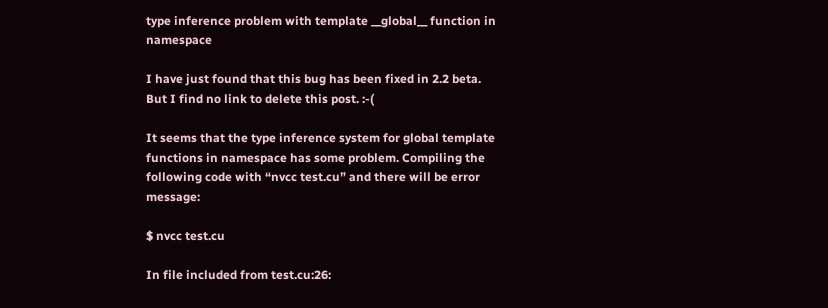type inference problem with template __global__ function in namespace

I have just found that this bug has been fixed in 2.2 beta. But I find no link to delete this post. :-(

It seems that the type inference system for global template functions in namespace has some problem. Compiling the following code with “nvcc test.cu” and there will be error message:

$ nvcc test.cu

In file included from test.cu:26: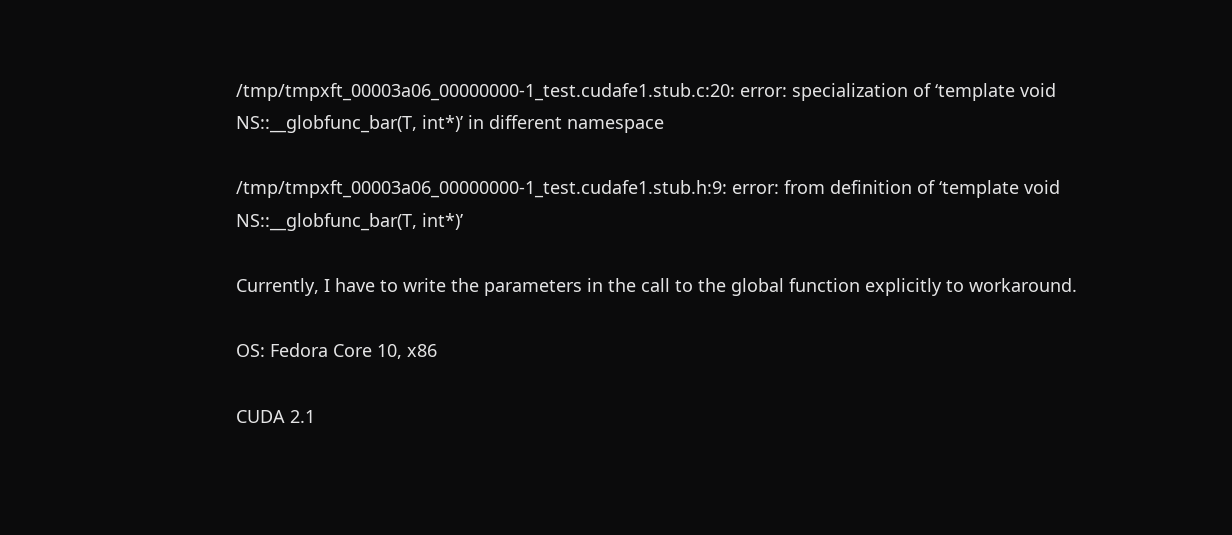/tmp/tmpxft_00003a06_00000000-1_test.cudafe1.stub.c:20: error: specialization of ‘template void NS::__globfunc_bar(T, int*)’ in different namespace

/tmp/tmpxft_00003a06_00000000-1_test.cudafe1.stub.h:9: error: from definition of ‘template void NS::__globfunc_bar(T, int*)’

Currently, I have to write the parameters in the call to the global function explicitly to workaround.

OS: Fedora Core 10, x86

CUDA 2.1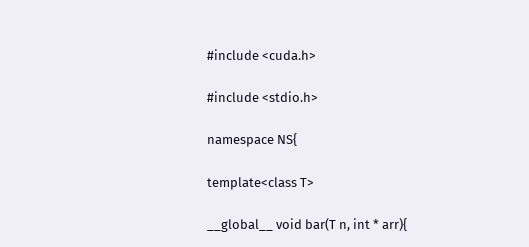#include <cuda.h>

#include <stdio.h>

namespace NS{

template<class T>

__global__ void bar(T n, int * arr){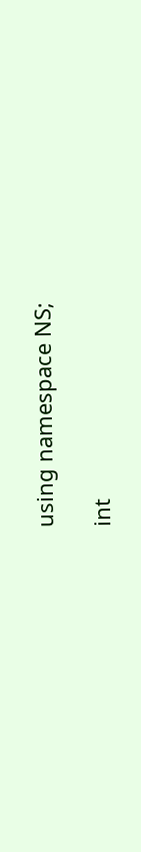using namespace NS;

int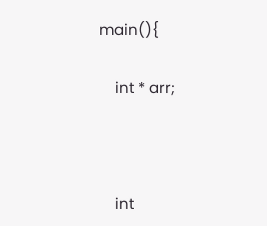main(){

    int * arr;



    int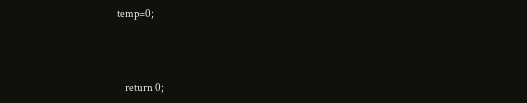temp=0;



    return 0;